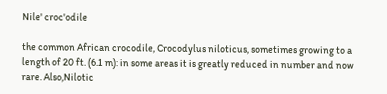Nile' croc'odile

the common African crocodile, Crocodylus niloticus, sometimes growing to a length of 20 ft. (6.1 m): in some areas it is greatly reduced in number and now rare. Also,Nilotic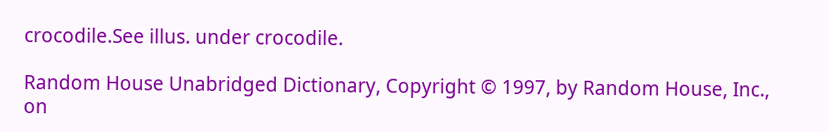crocodile.See illus. under crocodile.

Random House Unabridged Dictionary, Copyright © 1997, by Random House, Inc., on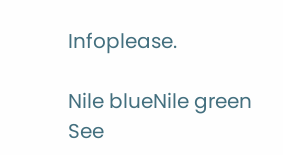Infoplease.

Nile blueNile green
See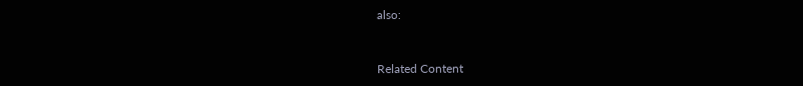also:


Related Content